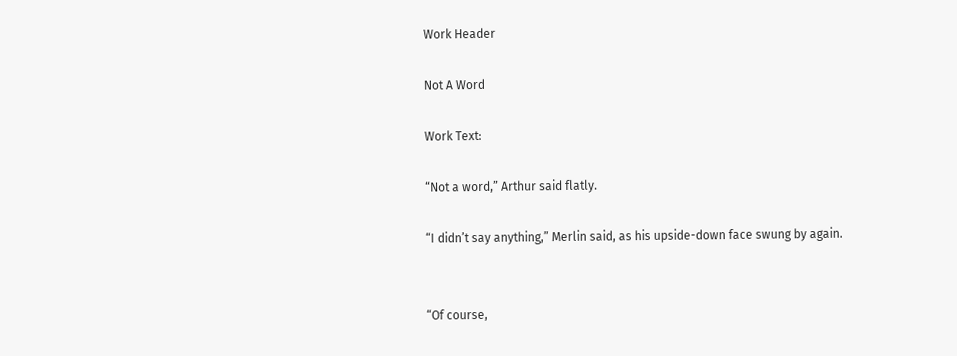Work Header

Not A Word

Work Text:

“Not a word,” Arthur said flatly.

“I didn’t say anything,” Merlin said, as his upside-down face swung by again.


“Of course,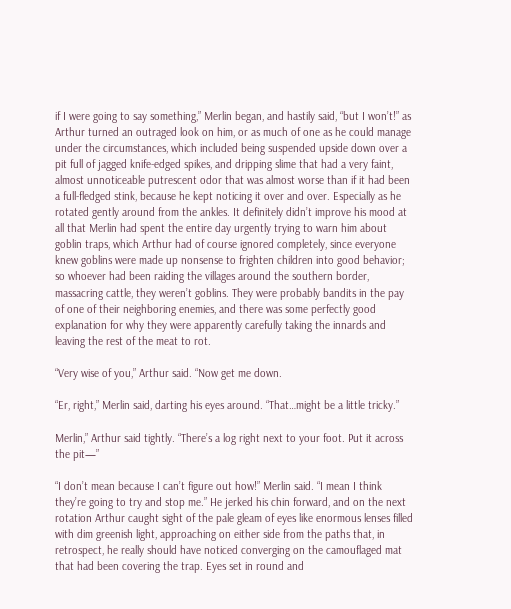if I were going to say something,” Merlin began, and hastily said, “but I won’t!” as Arthur turned an outraged look on him, or as much of one as he could manage under the circumstances, which included being suspended upside down over a pit full of jagged knife-edged spikes, and dripping slime that had a very faint, almost unnoticeable putrescent odor that was almost worse than if it had been a full-fledged stink, because he kept noticing it over and over. Especially as he rotated gently around from the ankles. It definitely didn’t improve his mood at all that Merlin had spent the entire day urgently trying to warn him about goblin traps, which Arthur had of course ignored completely, since everyone knew goblins were made up nonsense to frighten children into good behavior; so whoever had been raiding the villages around the southern border, massacring cattle, they weren’t goblins. They were probably bandits in the pay of one of their neighboring enemies, and there was some perfectly good explanation for why they were apparently carefully taking the innards and leaving the rest of the meat to rot.

“Very wise of you,” Arthur said. “Now get me down.

“Er, right,” Merlin said, darting his eyes around. “That…might be a little tricky.”

Merlin,” Arthur said tightly. “There’s a log right next to your foot. Put it across the pit—”

“I don’t mean because I can’t figure out how!” Merlin said. “I mean I think they’re going to try and stop me.” He jerked his chin forward, and on the next rotation Arthur caught sight of the pale gleam of eyes like enormous lenses filled with dim greenish light, approaching on either side from the paths that, in retrospect, he really should have noticed converging on the camouflaged mat that had been covering the trap. Eyes set in round and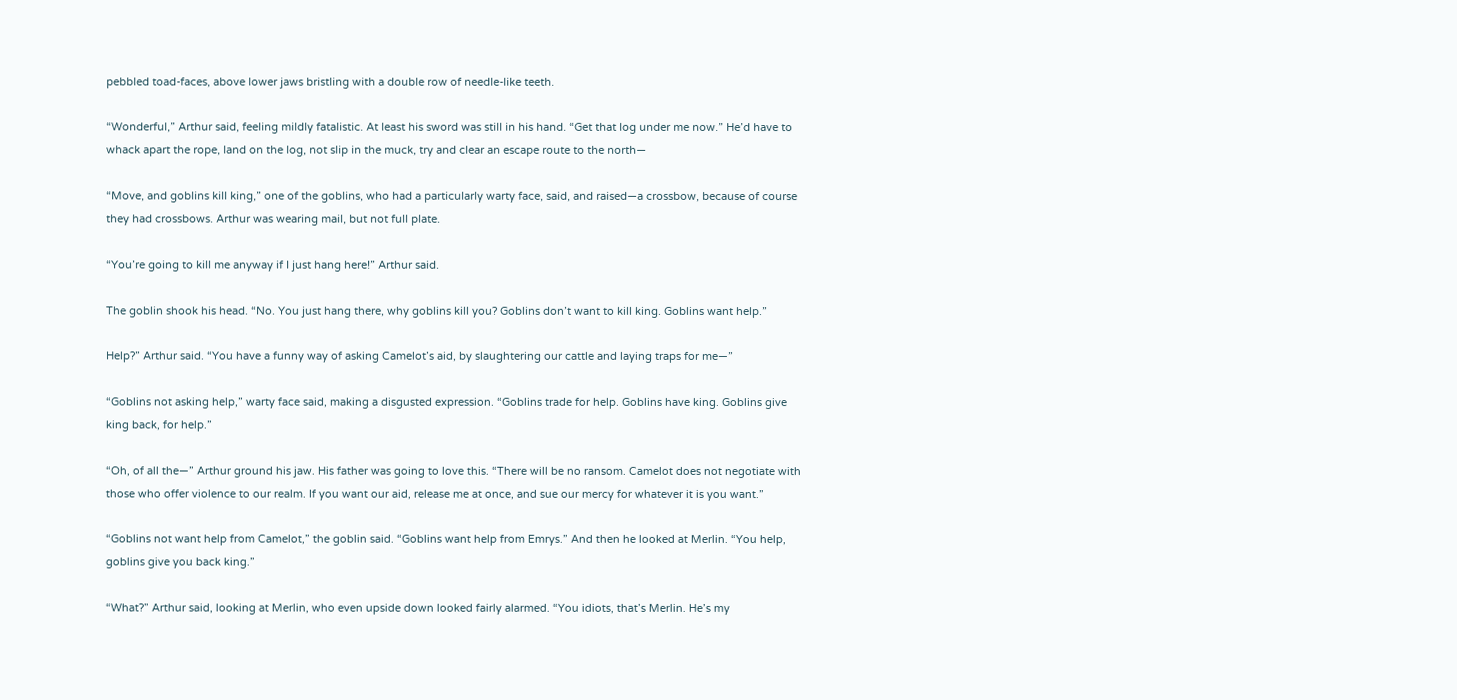pebbled toad-faces, above lower jaws bristling with a double row of needle-like teeth.

“Wonderful,” Arthur said, feeling mildly fatalistic. At least his sword was still in his hand. “Get that log under me now.” He’d have to whack apart the rope, land on the log, not slip in the muck, try and clear an escape route to the north—

“Move, and goblins kill king,” one of the goblins, who had a particularly warty face, said, and raised—a crossbow, because of course they had crossbows. Arthur was wearing mail, but not full plate.

“You’re going to kill me anyway if I just hang here!” Arthur said.

The goblin shook his head. “No. You just hang there, why goblins kill you? Goblins don’t want to kill king. Goblins want help.”

Help?” Arthur said. “You have a funny way of asking Camelot’s aid, by slaughtering our cattle and laying traps for me—”

“Goblins not asking help,” warty face said, making a disgusted expression. “Goblins trade for help. Goblins have king. Goblins give king back, for help.”

“Oh, of all the—” Arthur ground his jaw. His father was going to love this. “There will be no ransom. Camelot does not negotiate with those who offer violence to our realm. If you want our aid, release me at once, and sue our mercy for whatever it is you want.”

“Goblins not want help from Camelot,” the goblin said. “Goblins want help from Emrys.” And then he looked at Merlin. “You help, goblins give you back king.”

“What?” Arthur said, looking at Merlin, who even upside down looked fairly alarmed. “You idiots, that’s Merlin. He’s my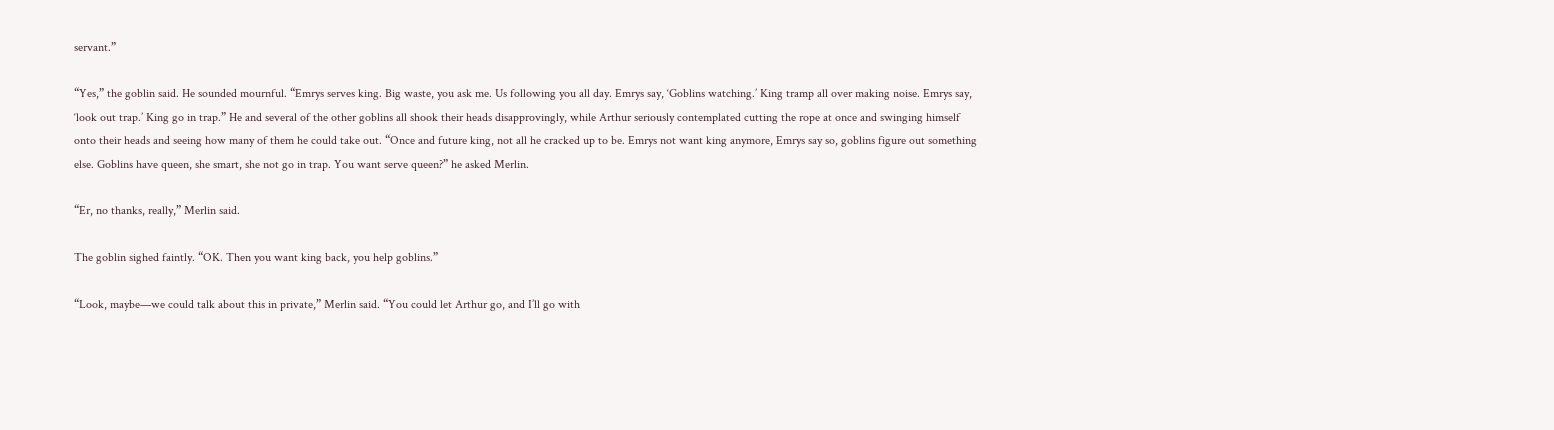servant.”

“Yes,” the goblin said. He sounded mournful. “Emrys serves king. Big waste, you ask me. Us following you all day. Emrys say, ‘Goblins watching.’ King tramp all over making noise. Emrys say, ‘look out trap.’ King go in trap.” He and several of the other goblins all shook their heads disapprovingly, while Arthur seriously contemplated cutting the rope at once and swinging himself onto their heads and seeing how many of them he could take out. “Once and future king, not all he cracked up to be. Emrys not want king anymore, Emrys say so, goblins figure out something else. Goblins have queen, she smart, she not go in trap. You want serve queen?” he asked Merlin.

“Er, no thanks, really,” Merlin said.

The goblin sighed faintly. “OK. Then you want king back, you help goblins.”

“Look, maybe—we could talk about this in private,” Merlin said. “You could let Arthur go, and I’ll go with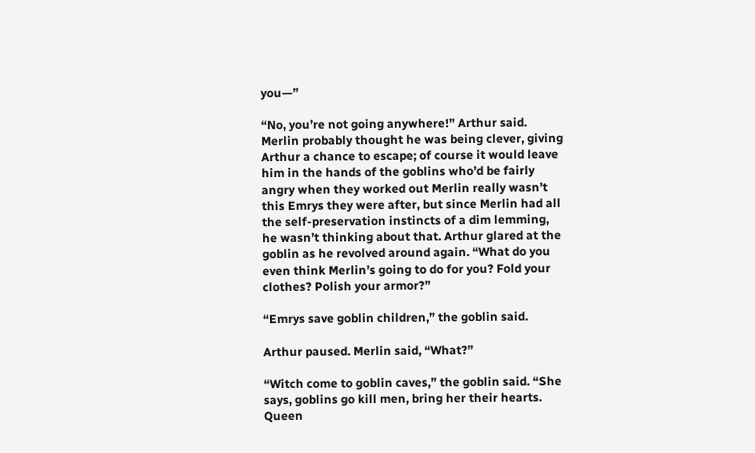you—”

“No, you’re not going anywhere!” Arthur said. Merlin probably thought he was being clever, giving Arthur a chance to escape; of course it would leave him in the hands of the goblins who’d be fairly angry when they worked out Merlin really wasn’t this Emrys they were after, but since Merlin had all the self-preservation instincts of a dim lemming, he wasn’t thinking about that. Arthur glared at the goblin as he revolved around again. “What do you even think Merlin’s going to do for you? Fold your clothes? Polish your armor?”

“Emrys save goblin children,” the goblin said.

Arthur paused. Merlin said, “What?”

“Witch come to goblin caves,” the goblin said. “She says, goblins go kill men, bring her their hearts. Queen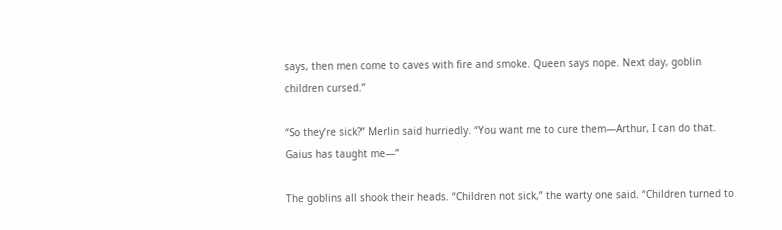says, then men come to caves with fire and smoke. Queen says nope. Next day, goblin children cursed.”

“So they’re sick?” Merlin said hurriedly. “You want me to cure them—Arthur, I can do that. Gaius has taught me—”

The goblins all shook their heads. “Children not sick,” the warty one said. “Children turned to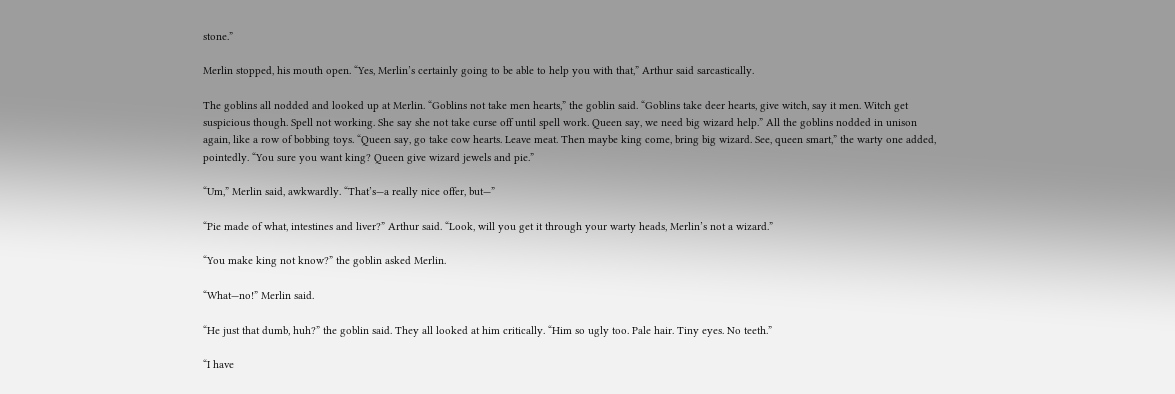stone.”

Merlin stopped, his mouth open. “Yes, Merlin’s certainly going to be able to help you with that,” Arthur said sarcastically.

The goblins all nodded and looked up at Merlin. “Goblins not take men hearts,” the goblin said. “Goblins take deer hearts, give witch, say it men. Witch get suspicious though. Spell not working. She say she not take curse off until spell work. Queen say, we need big wizard help.” All the goblins nodded in unison again, like a row of bobbing toys. “Queen say, go take cow hearts. Leave meat. Then maybe king come, bring big wizard. See, queen smart,” the warty one added, pointedly. “You sure you want king? Queen give wizard jewels and pie.”

“Um,” Merlin said, awkwardly. “That’s—a really nice offer, but—”

“Pie made of what, intestines and liver?” Arthur said. “Look, will you get it through your warty heads, Merlin’s not a wizard.”

“You make king not know?” the goblin asked Merlin.

“What—no!” Merlin said.

“He just that dumb, huh?” the goblin said. They all looked at him critically. “Him so ugly too. Pale hair. Tiny eyes. No teeth.”

“I have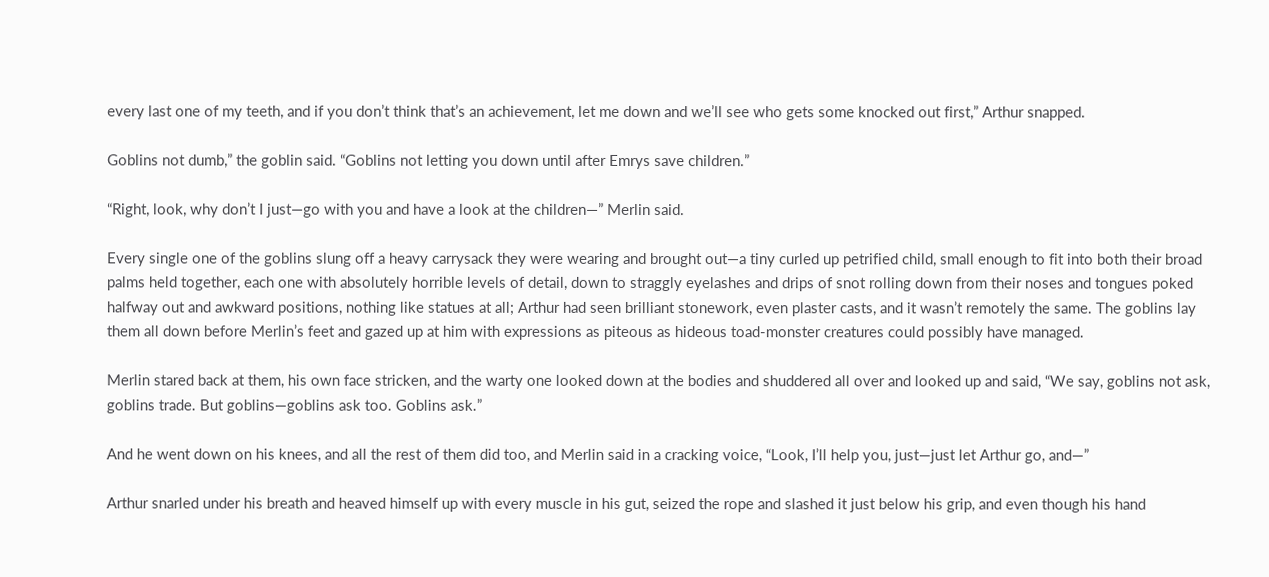every last one of my teeth, and if you don’t think that’s an achievement, let me down and we’ll see who gets some knocked out first,” Arthur snapped.

Goblins not dumb,” the goblin said. “Goblins not letting you down until after Emrys save children.”

“Right, look, why don’t I just—go with you and have a look at the children—” Merlin said.

Every single one of the goblins slung off a heavy carrysack they were wearing and brought out—a tiny curled up petrified child, small enough to fit into both their broad palms held together, each one with absolutely horrible levels of detail, down to straggly eyelashes and drips of snot rolling down from their noses and tongues poked halfway out and awkward positions, nothing like statues at all; Arthur had seen brilliant stonework, even plaster casts, and it wasn’t remotely the same. The goblins lay them all down before Merlin’s feet and gazed up at him with expressions as piteous as hideous toad-monster creatures could possibly have managed.

Merlin stared back at them, his own face stricken, and the warty one looked down at the bodies and shuddered all over and looked up and said, “We say, goblins not ask, goblins trade. But goblins—goblins ask too. Goblins ask.”

And he went down on his knees, and all the rest of them did too, and Merlin said in a cracking voice, “Look, I’ll help you, just—just let Arthur go, and—”

Arthur snarled under his breath and heaved himself up with every muscle in his gut, seized the rope and slashed it just below his grip, and even though his hand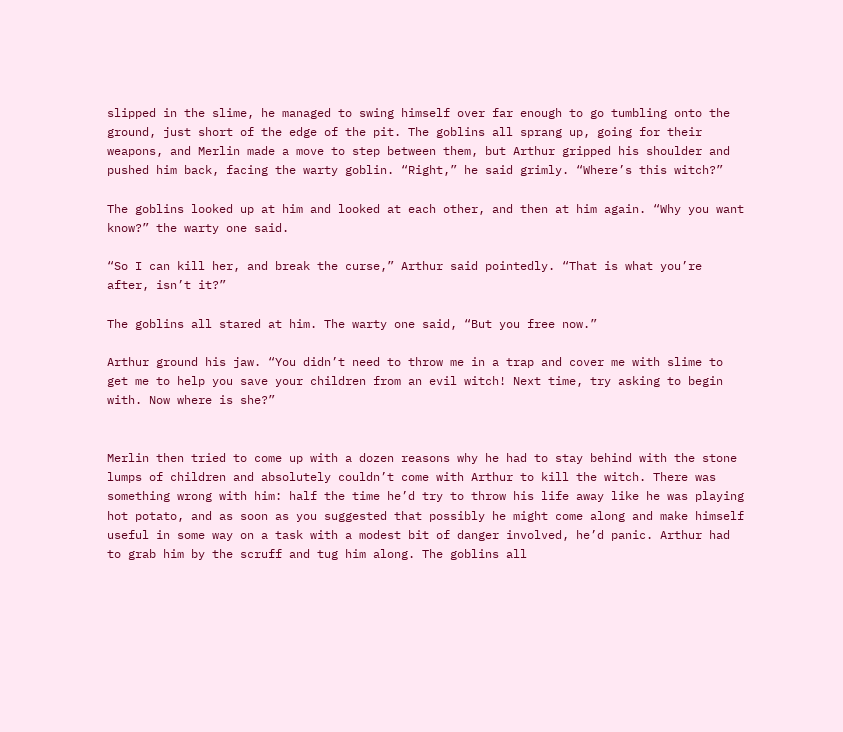slipped in the slime, he managed to swing himself over far enough to go tumbling onto the ground, just short of the edge of the pit. The goblins all sprang up, going for their weapons, and Merlin made a move to step between them, but Arthur gripped his shoulder and pushed him back, facing the warty goblin. “Right,” he said grimly. “Where’s this witch?”

The goblins looked up at him and looked at each other, and then at him again. “Why you want know?” the warty one said.

“So I can kill her, and break the curse,” Arthur said pointedly. “That is what you’re after, isn’t it?”

The goblins all stared at him. The warty one said, “But you free now.”

Arthur ground his jaw. “You didn’t need to throw me in a trap and cover me with slime to get me to help you save your children from an evil witch! Next time, try asking to begin with. Now where is she?”


Merlin then tried to come up with a dozen reasons why he had to stay behind with the stone lumps of children and absolutely couldn’t come with Arthur to kill the witch. There was something wrong with him: half the time he’d try to throw his life away like he was playing hot potato, and as soon as you suggested that possibly he might come along and make himself useful in some way on a task with a modest bit of danger involved, he’d panic. Arthur had to grab him by the scruff and tug him along. The goblins all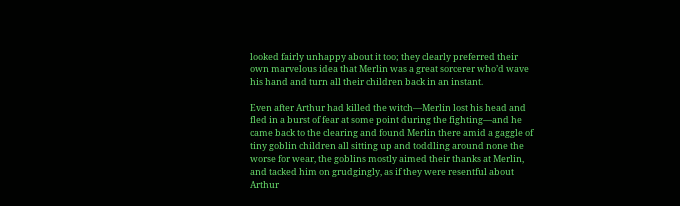looked fairly unhappy about it too; they clearly preferred their own marvelous idea that Merlin was a great sorcerer who’d wave his hand and turn all their children back in an instant.

Even after Arthur had killed the witch—Merlin lost his head and fled in a burst of fear at some point during the fighting—and he came back to the clearing and found Merlin there amid a gaggle of tiny goblin children all sitting up and toddling around none the worse for wear, the goblins mostly aimed their thanks at Merlin, and tacked him on grudgingly, as if they were resentful about Arthur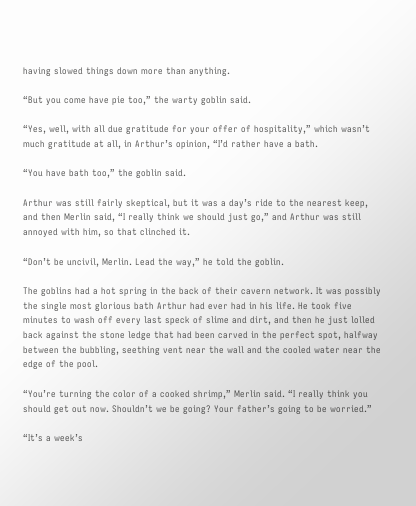having slowed things down more than anything.

“But you come have pie too,” the warty goblin said.

“Yes, well, with all due gratitude for your offer of hospitality,” which wasn’t much gratitude at all, in Arthur’s opinion, “I’d rather have a bath.

“You have bath too,” the goblin said.

Arthur was still fairly skeptical, but it was a day’s ride to the nearest keep, and then Merlin said, “I really think we should just go,” and Arthur was still annoyed with him, so that clinched it.

“Don’t be uncivil, Merlin. Lead the way,” he told the goblin.

The goblins had a hot spring in the back of their cavern network. It was possibly the single most glorious bath Arthur had ever had in his life. He took five minutes to wash off every last speck of slime and dirt, and then he just lolled back against the stone ledge that had been carved in the perfect spot, halfway between the bubbling, seething vent near the wall and the cooled water near the edge of the pool.

“You’re turning the color of a cooked shrimp,” Merlin said. “I really think you should get out now. Shouldn’t we be going? Your father’s going to be worried.”

“It’s a week’s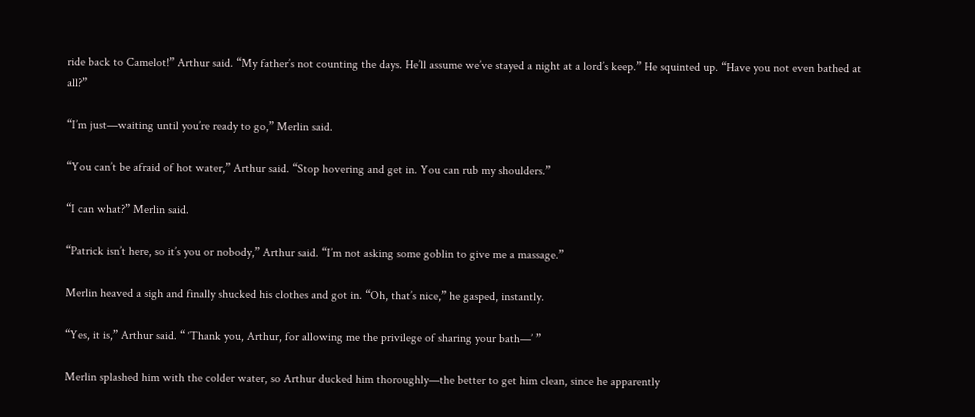ride back to Camelot!” Arthur said. “My father’s not counting the days. He’ll assume we’ve stayed a night at a lord’s keep.” He squinted up. “Have you not even bathed at all?”

“I’m just—waiting until you’re ready to go,” Merlin said.

“You can’t be afraid of hot water,” Arthur said. “Stop hovering and get in. You can rub my shoulders.”

“I can what?” Merlin said.

“Patrick isn’t here, so it’s you or nobody,” Arthur said. “I’m not asking some goblin to give me a massage.”

Merlin heaved a sigh and finally shucked his clothes and got in. “Oh, that’s nice,” he gasped, instantly.

“Yes, it is,” Arthur said. “ ‘Thank you, Arthur, for allowing me the privilege of sharing your bath—’ ”

Merlin splashed him with the colder water, so Arthur ducked him thoroughly—the better to get him clean, since he apparently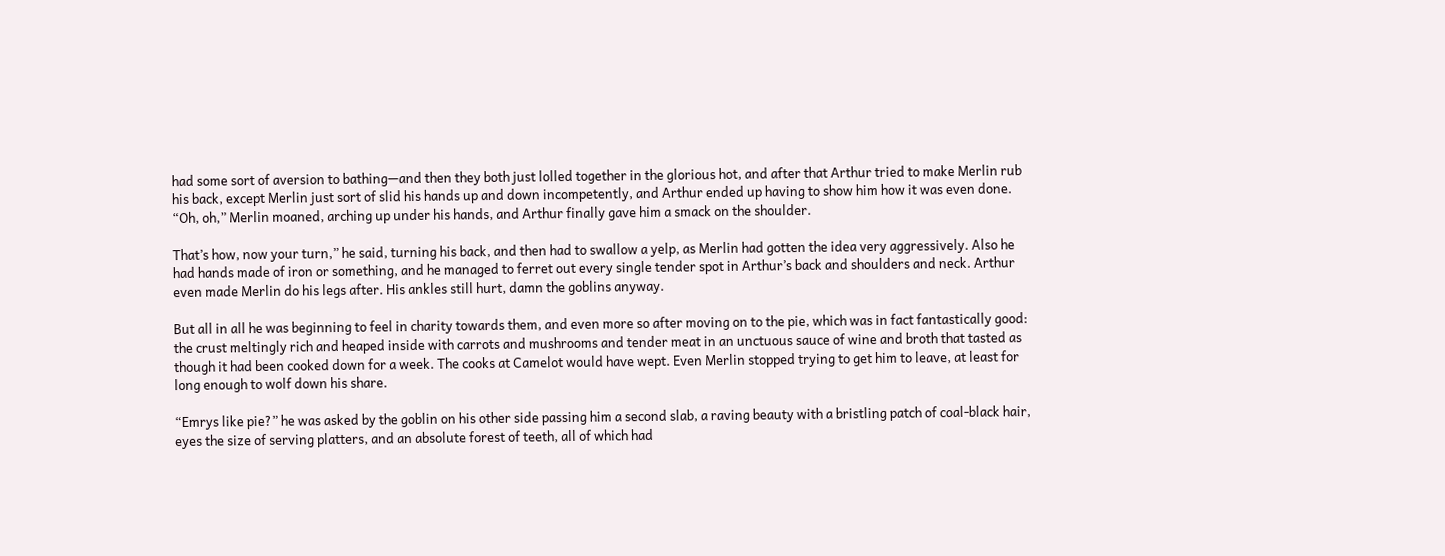had some sort of aversion to bathing—and then they both just lolled together in the glorious hot, and after that Arthur tried to make Merlin rub his back, except Merlin just sort of slid his hands up and down incompetently, and Arthur ended up having to show him how it was even done. “Oh, oh,” Merlin moaned, arching up under his hands, and Arthur finally gave him a smack on the shoulder.

That’s how, now your turn,” he said, turning his back, and then had to swallow a yelp, as Merlin had gotten the idea very aggressively. Also he had hands made of iron or something, and he managed to ferret out every single tender spot in Arthur’s back and shoulders and neck. Arthur even made Merlin do his legs after. His ankles still hurt, damn the goblins anyway.

But all in all he was beginning to feel in charity towards them, and even more so after moving on to the pie, which was in fact fantastically good: the crust meltingly rich and heaped inside with carrots and mushrooms and tender meat in an unctuous sauce of wine and broth that tasted as though it had been cooked down for a week. The cooks at Camelot would have wept. Even Merlin stopped trying to get him to leave, at least for long enough to wolf down his share.

“Emrys like pie?” he was asked by the goblin on his other side passing him a second slab, a raving beauty with a bristling patch of coal-black hair, eyes the size of serving platters, and an absolute forest of teeth, all of which had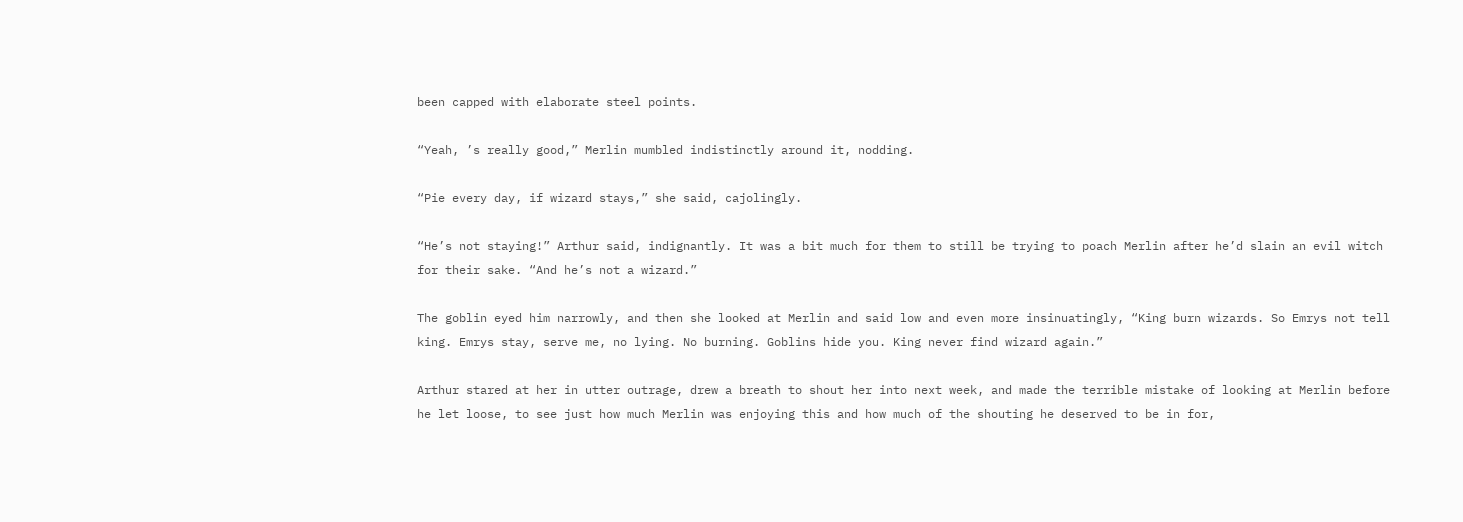been capped with elaborate steel points.

“Yeah, ’s really good,” Merlin mumbled indistinctly around it, nodding.

“Pie every day, if wizard stays,” she said, cajolingly.

“He’s not staying!” Arthur said, indignantly. It was a bit much for them to still be trying to poach Merlin after he’d slain an evil witch for their sake. “And he’s not a wizard.”

The goblin eyed him narrowly, and then she looked at Merlin and said low and even more insinuatingly, “King burn wizards. So Emrys not tell king. Emrys stay, serve me, no lying. No burning. Goblins hide you. King never find wizard again.”

Arthur stared at her in utter outrage, drew a breath to shout her into next week, and made the terrible mistake of looking at Merlin before he let loose, to see just how much Merlin was enjoying this and how much of the shouting he deserved to be in for,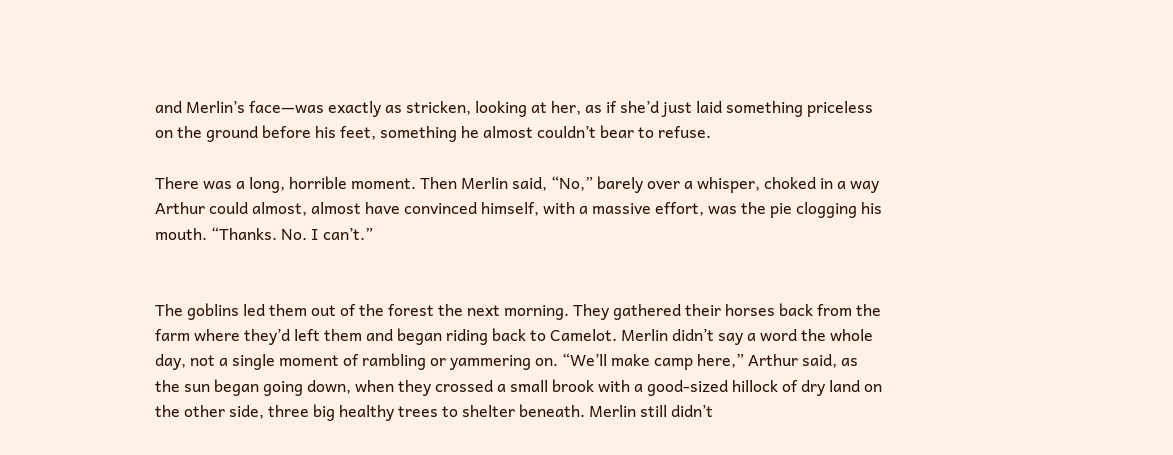and Merlin’s face—was exactly as stricken, looking at her, as if she’d just laid something priceless on the ground before his feet, something he almost couldn’t bear to refuse.

There was a long, horrible moment. Then Merlin said, “No,” barely over a whisper, choked in a way Arthur could almost, almost have convinced himself, with a massive effort, was the pie clogging his mouth. “Thanks. No. I can’t.”


The goblins led them out of the forest the next morning. They gathered their horses back from the farm where they’d left them and began riding back to Camelot. Merlin didn’t say a word the whole day, not a single moment of rambling or yammering on. “We’ll make camp here,” Arthur said, as the sun began going down, when they crossed a small brook with a good-sized hillock of dry land on the other side, three big healthy trees to shelter beneath. Merlin still didn’t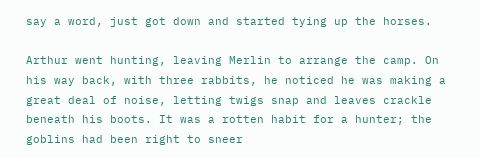say a word, just got down and started tying up the horses.

Arthur went hunting, leaving Merlin to arrange the camp. On his way back, with three rabbits, he noticed he was making a great deal of noise, letting twigs snap and leaves crackle beneath his boots. It was a rotten habit for a hunter; the goblins had been right to sneer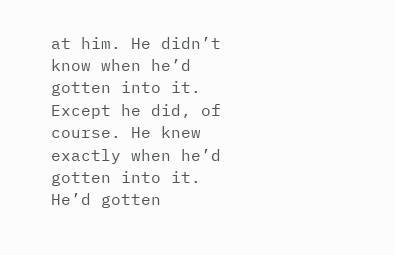at him. He didn’t know when he’d gotten into it. Except he did, of course. He knew exactly when he’d gotten into it. He’d gotten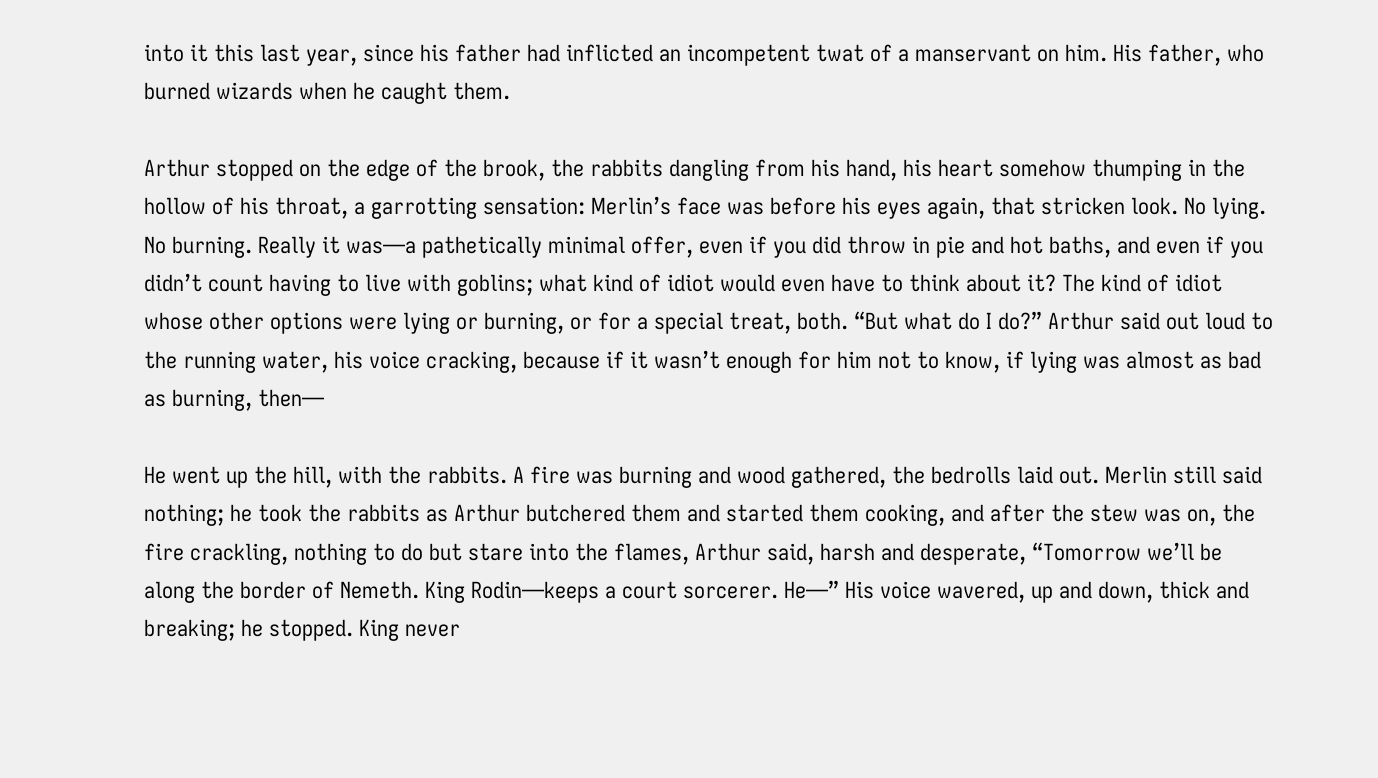into it this last year, since his father had inflicted an incompetent twat of a manservant on him. His father, who burned wizards when he caught them.

Arthur stopped on the edge of the brook, the rabbits dangling from his hand, his heart somehow thumping in the hollow of his throat, a garrotting sensation: Merlin’s face was before his eyes again, that stricken look. No lying. No burning. Really it was—a pathetically minimal offer, even if you did throw in pie and hot baths, and even if you didn’t count having to live with goblins; what kind of idiot would even have to think about it? The kind of idiot whose other options were lying or burning, or for a special treat, both. “But what do I do?” Arthur said out loud to the running water, his voice cracking, because if it wasn’t enough for him not to know, if lying was almost as bad as burning, then—

He went up the hill, with the rabbits. A fire was burning and wood gathered, the bedrolls laid out. Merlin still said nothing; he took the rabbits as Arthur butchered them and started them cooking, and after the stew was on, the fire crackling, nothing to do but stare into the flames, Arthur said, harsh and desperate, “Tomorrow we’ll be along the border of Nemeth. King Rodin—keeps a court sorcerer. He—” His voice wavered, up and down, thick and breaking; he stopped. King never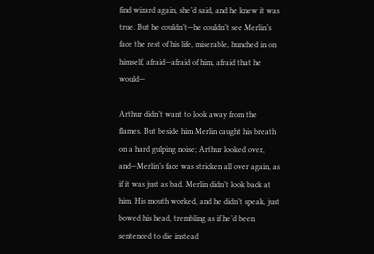find wizard again, she’d said, and he knew it was true. But he couldn’t—he couldn’t see Merlin’s face the rest of his life, miserable, hunched in on himself, afraid—afraid of him, afraid that he would—

Arthur didn’t want to look away from the flames. But beside him Merlin caught his breath on a hard gulping noise; Arthur looked over, and—Merlin’s face was stricken all over again, as if it was just as bad. Merlin didn’t look back at him. His mouth worked, and he didn’t speak, just bowed his head, trembling as if he’d been sentenced to die instead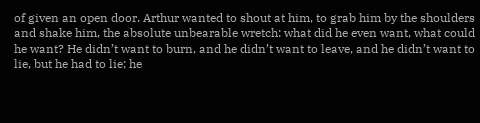of given an open door. Arthur wanted to shout at him, to grab him by the shoulders and shake him, the absolute unbearable wretch: what did he even want, what could he want? He didn’t want to burn, and he didn’t want to leave, and he didn’t want to lie, but he had to lie; he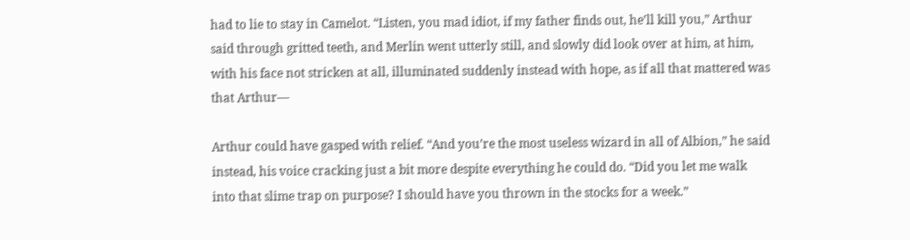had to lie to stay in Camelot. “Listen, you mad idiot, if my father finds out, he’ll kill you,” Arthur said through gritted teeth, and Merlin went utterly still, and slowly did look over at him, at him, with his face not stricken at all, illuminated suddenly instead with hope, as if all that mattered was that Arthur—

Arthur could have gasped with relief. “And you’re the most useless wizard in all of Albion,” he said instead, his voice cracking just a bit more despite everything he could do. “Did you let me walk into that slime trap on purpose? I should have you thrown in the stocks for a week.”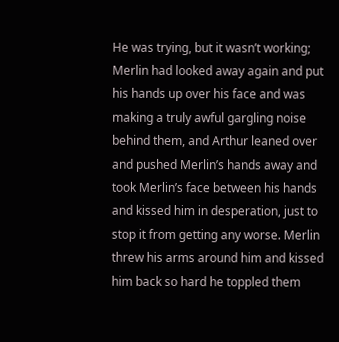He was trying, but it wasn’t working; Merlin had looked away again and put his hands up over his face and was making a truly awful gargling noise behind them, and Arthur leaned over and pushed Merlin’s hands away and took Merlin’s face between his hands and kissed him in desperation, just to stop it from getting any worse. Merlin threw his arms around him and kissed him back so hard he toppled them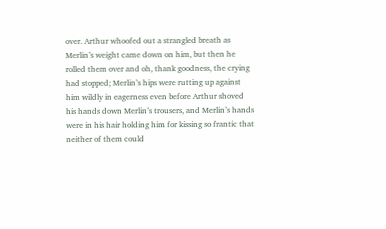over. Arthur whoofed out a strangled breath as Merlin’s weight came down on him, but then he rolled them over and oh, thank goodness, the crying had stopped; Merlin’s hips were rutting up against him wildly in eagerness even before Arthur shoved his hands down Merlin’s trousers, and Merlin’s hands were in his hair holding him for kissing so frantic that neither of them could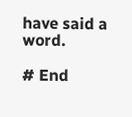have said a word.

# End